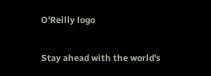O'Reilly logo

Stay ahead with the world's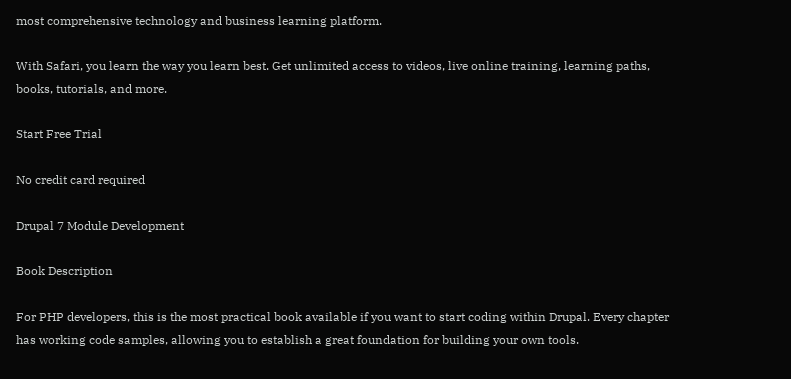most comprehensive technology and business learning platform.

With Safari, you learn the way you learn best. Get unlimited access to videos, live online training, learning paths, books, tutorials, and more.

Start Free Trial

No credit card required

Drupal 7 Module Development

Book Description

For PHP developers, this is the most practical book available if you want to start coding within Drupal. Every chapter has working code samples, allowing you to establish a great foundation for building your own tools.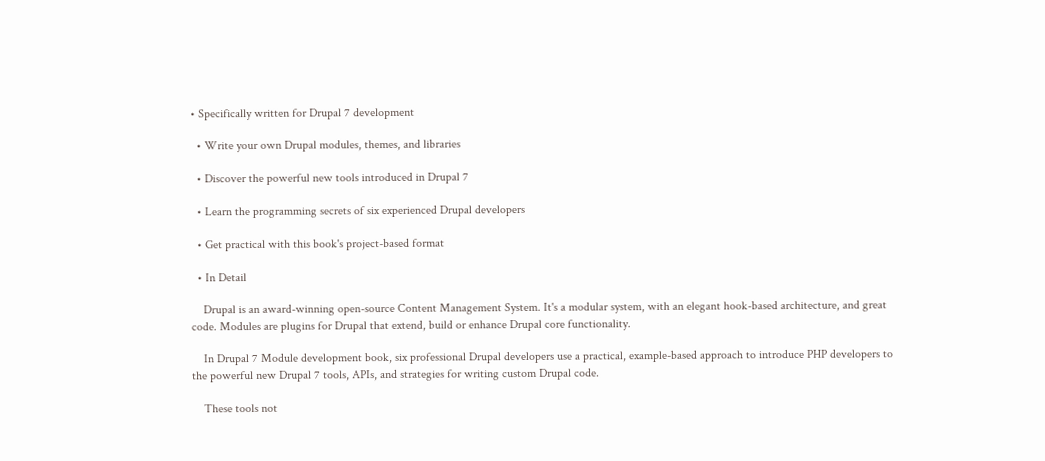• Specifically written for Drupal 7 development

  • Write your own Drupal modules, themes, and libraries

  • Discover the powerful new tools introduced in Drupal 7

  • Learn the programming secrets of six experienced Drupal developers

  • Get practical with this book's project-based format

  • In Detail

    Drupal is an award-winning open-source Content Management System. It's a modular system, with an elegant hook-based architecture, and great code. Modules are plugins for Drupal that extend, build or enhance Drupal core functionality.

    In Drupal 7 Module development book, six professional Drupal developers use a practical, example-based approach to introduce PHP developers to the powerful new Drupal 7 tools, APIs, and strategies for writing custom Drupal code.

    These tools not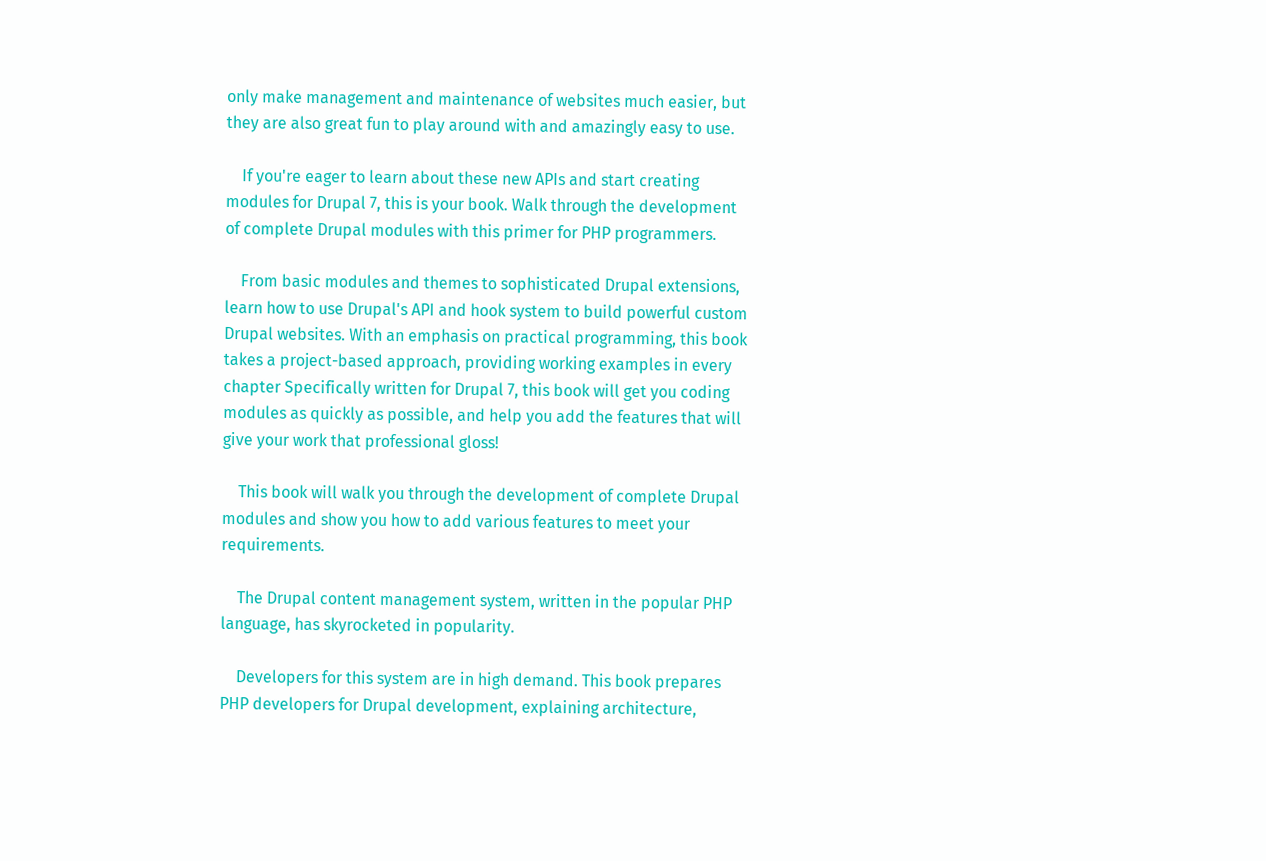only make management and maintenance of websites much easier, but they are also great fun to play around with and amazingly easy to use.

    If you're eager to learn about these new APIs and start creating modules for Drupal 7, this is your book. Walk through the development of complete Drupal modules with this primer for PHP programmers.

    From basic modules and themes to sophisticated Drupal extensions, learn how to use Drupal's API and hook system to build powerful custom Drupal websites. With an emphasis on practical programming, this book takes a project-based approach, providing working examples in every chapter Specifically written for Drupal 7, this book will get you coding modules as quickly as possible, and help you add the features that will give your work that professional gloss!

    This book will walk you through the development of complete Drupal modules and show you how to add various features to meet your requirements.

    The Drupal content management system, written in the popular PHP language, has skyrocketed in popularity.

    Developers for this system are in high demand. This book prepares PHP developers for Drupal development, explaining architecture,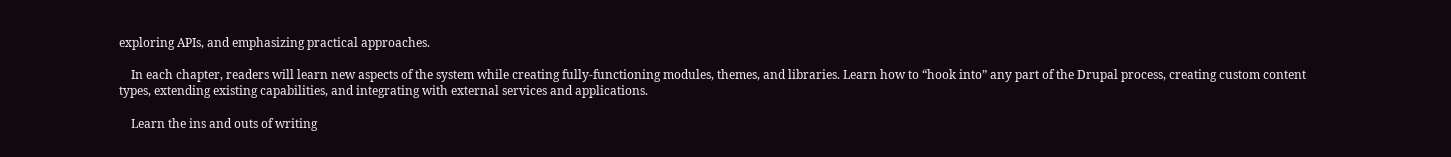exploring APIs, and emphasizing practical approaches.

    In each chapter, readers will learn new aspects of the system while creating fully-functioning modules, themes, and libraries. Learn how to “hook into” any part of the Drupal process, creating custom content types, extending existing capabilities, and integrating with external services and applications.

    Learn the ins and outs of writing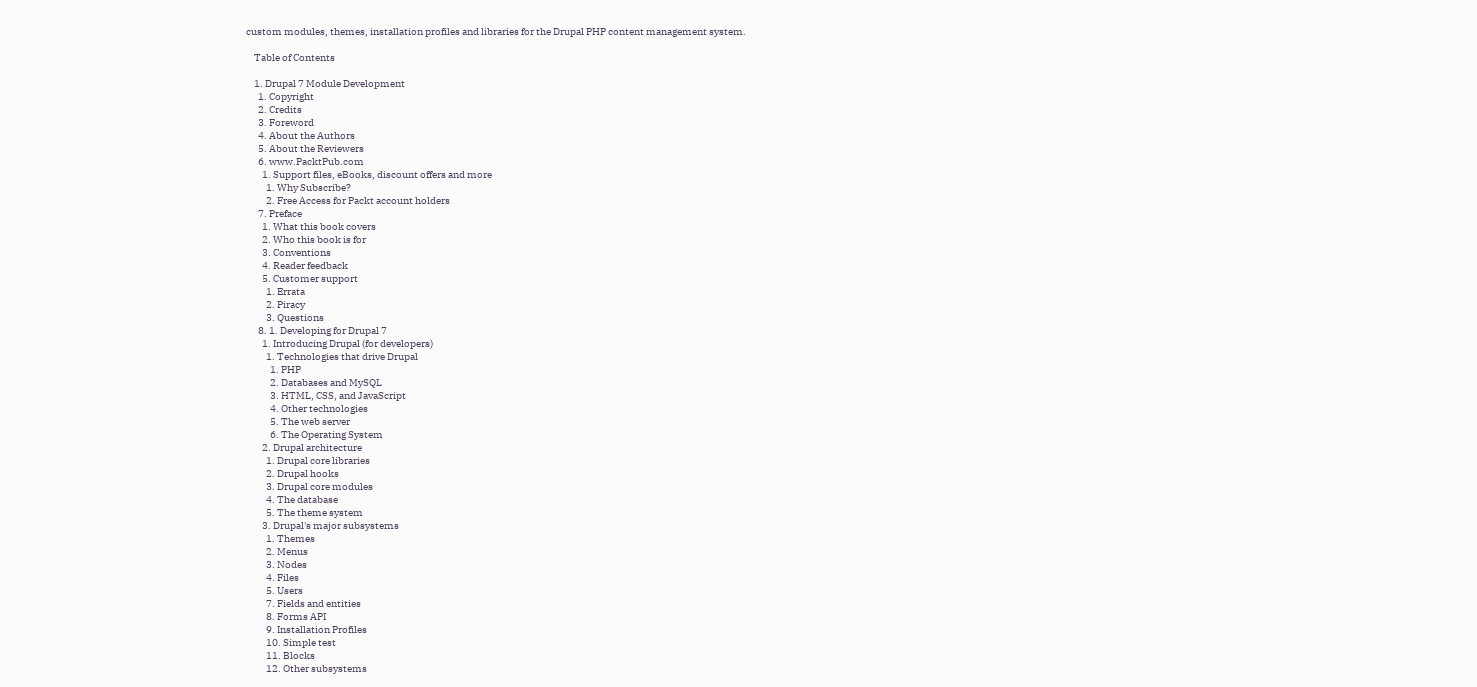custom modules, themes, installation profiles and libraries for the Drupal PHP content management system.

    Table of Contents

    1. Drupal 7 Module Development
      1. Copyright
      2. Credits
      3. Foreword
      4. About the Authors
      5. About the Reviewers
      6. www.PacktPub.com
        1. Support files, eBooks, discount offers and more
          1. Why Subscribe?
          2. Free Access for Packt account holders
      7. Preface
        1. What this book covers
        2. Who this book is for
        3. Conventions
        4. Reader feedback
        5. Customer support
          1. Errata
          2. Piracy
          3. Questions
      8. 1. Developing for Drupal 7
        1. Introducing Drupal (for developers)
          1. Technologies that drive Drupal
            1. PHP
            2. Databases and MySQL
            3. HTML, CSS, and JavaScript
            4. Other technologies
            5. The web server
            6. The Operating System
        2. Drupal architecture
          1. Drupal core libraries
          2. Drupal hooks
          3. Drupal core modules
          4. The database
          5. The theme system
        3. Drupal's major subsystems
          1. Themes
          2. Menus
          3. Nodes
          4. Files
          5. Users
          7. Fields and entities
          8. Forms API
          9. Installation Profiles
          10. Simple test
          11. Blocks
          12. Other subsystems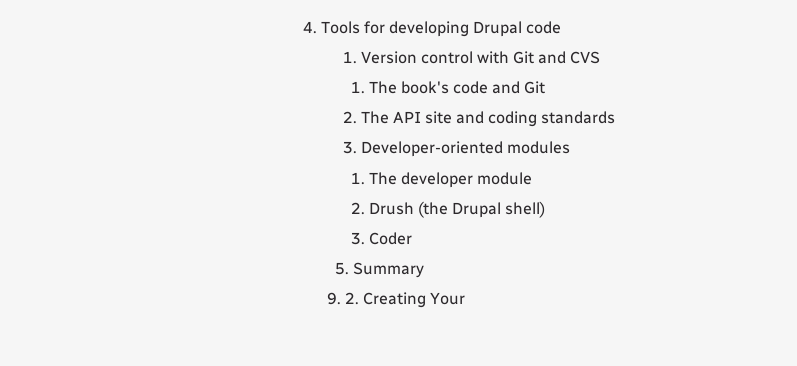4. Tools for developing Drupal code
          1. Version control with Git and CVS
            1. The book's code and Git
          2. The API site and coding standards
          3. Developer-oriented modules
            1. The developer module
            2. Drush (the Drupal shell)
            3. Coder
        5. Summary
      9. 2. Creating Your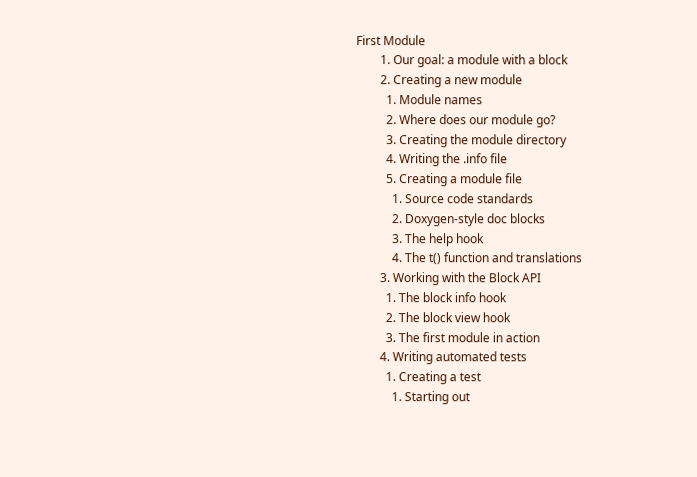First Module
        1. Our goal: a module with a block
        2. Creating a new module
          1. Module names
          2. Where does our module go?
          3. Creating the module directory
          4. Writing the .info file
          5. Creating a module file
            1. Source code standards
            2. Doxygen-style doc blocks
            3. The help hook
            4. The t() function and translations
        3. Working with the Block API
          1. The block info hook
          2. The block view hook
          3. The first module in action
        4. Writing automated tests
          1. Creating a test
            1. Starting out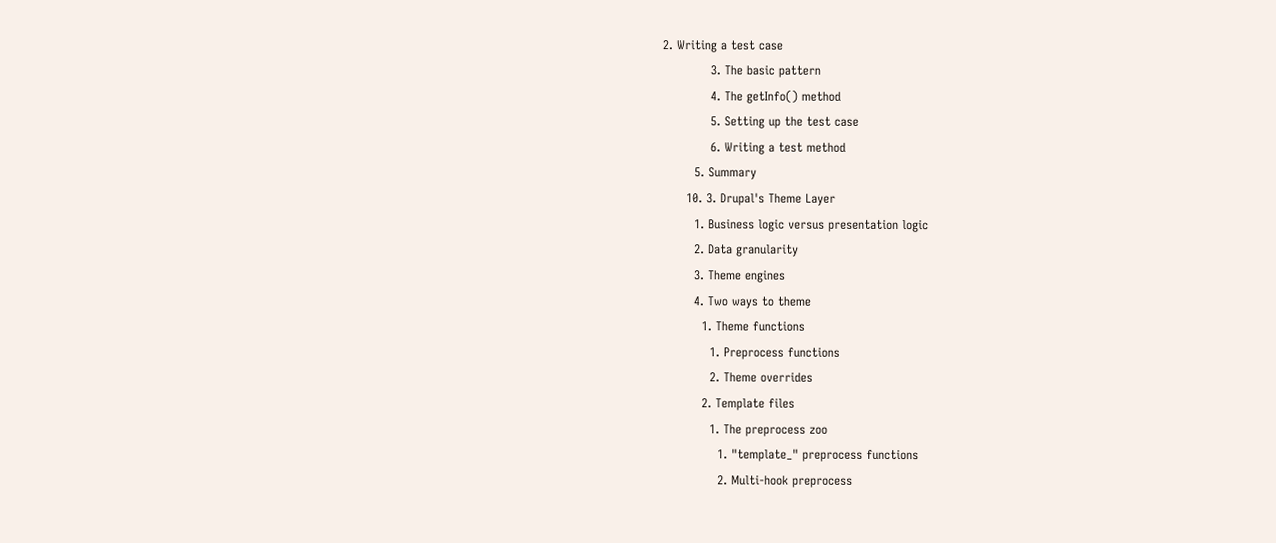2. Writing a test case
            3. The basic pattern
            4. The getInfo() method
            5. Setting up the test case
            6. Writing a test method
        5. Summary
      10. 3. Drupal's Theme Layer
        1. Business logic versus presentation logic
        2. Data granularity
        3. Theme engines
        4. Two ways to theme
          1. Theme functions
            1. Preprocess functions
            2. Theme overrides
          2. Template files
            1. The preprocess zoo
              1. "template_" preprocess functions
              2. Multi-hook preprocess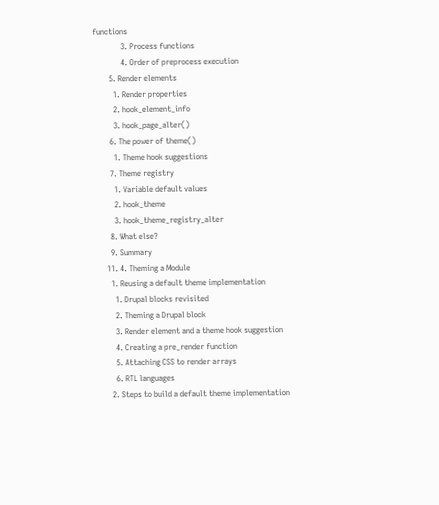functions
              3. Process functions
              4. Order of preprocess execution
        5. Render elements
          1. Render properties
          2. hook_element_info
          3. hook_page_alter()
        6. The power of theme()
          1. Theme hook suggestions
        7. Theme registry
          1. Variable default values
          2. hook_theme
          3. hook_theme_registry_alter
        8. What else?
        9. Summary
      11. 4. Theming a Module
        1. Reusing a default theme implementation
          1. Drupal blocks revisited
          2. Theming a Drupal block
          3. Render element and a theme hook suggestion
          4. Creating a pre_render function
          5. Attaching CSS to render arrays
          6. RTL languages
        2. Steps to build a default theme implementation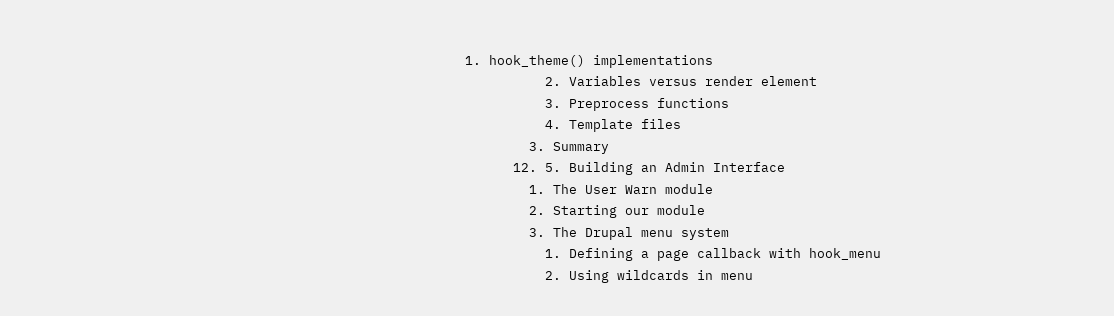1. hook_theme() implementations
          2. Variables versus render element
          3. Preprocess functions
          4. Template files
        3. Summary
      12. 5. Building an Admin Interface
        1. The User Warn module
        2. Starting our module
        3. The Drupal menu system
          1. Defining a page callback with hook_menu
          2. Using wildcards in menu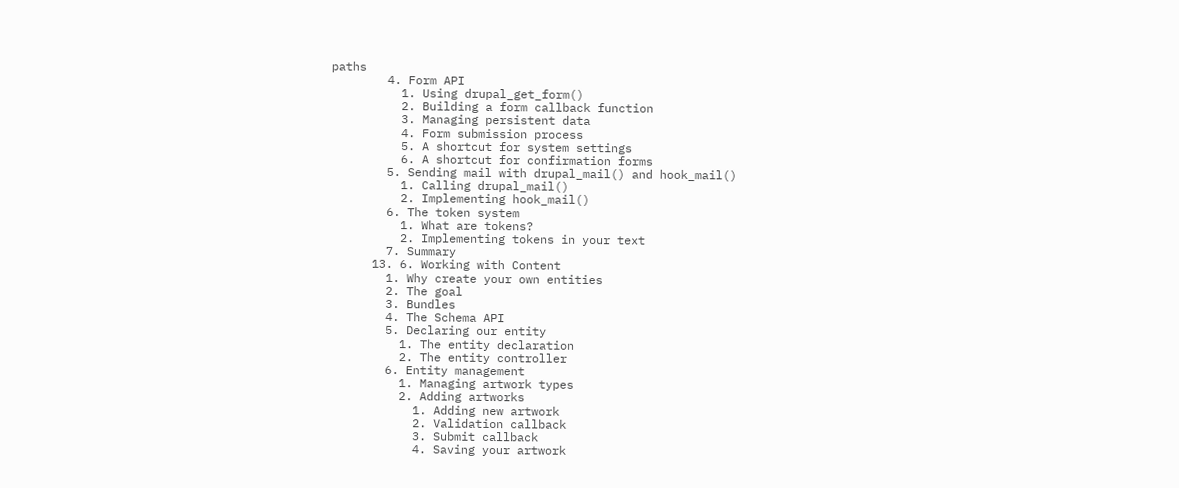paths
        4. Form API
          1. Using drupal_get_form()
          2. Building a form callback function
          3. Managing persistent data
          4. Form submission process
          5. A shortcut for system settings
          6. A shortcut for confirmation forms
        5. Sending mail with drupal_mail() and hook_mail()
          1. Calling drupal_mail()
          2. Implementing hook_mail()
        6. The token system
          1. What are tokens?
          2. Implementing tokens in your text
        7. Summary
      13. 6. Working with Content
        1. Why create your own entities
        2. The goal
        3. Bundles
        4. The Schema API
        5. Declaring our entity
          1. The entity declaration
          2. The entity controller
        6. Entity management
          1. Managing artwork types
          2. Adding artworks
            1. Adding new artwork
            2. Validation callback
            3. Submit callback
            4. Saving your artwork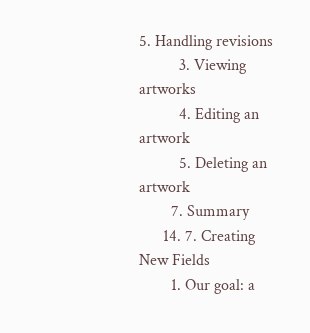5. Handling revisions
          3. Viewing artworks
          4. Editing an artwork
          5. Deleting an artwork
        7. Summary
      14. 7. Creating New Fields
        1. Our goal: a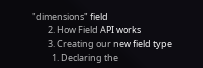"dimensions" field
        2. How Field API works
        3. Creating our new field type
          1. Declaring the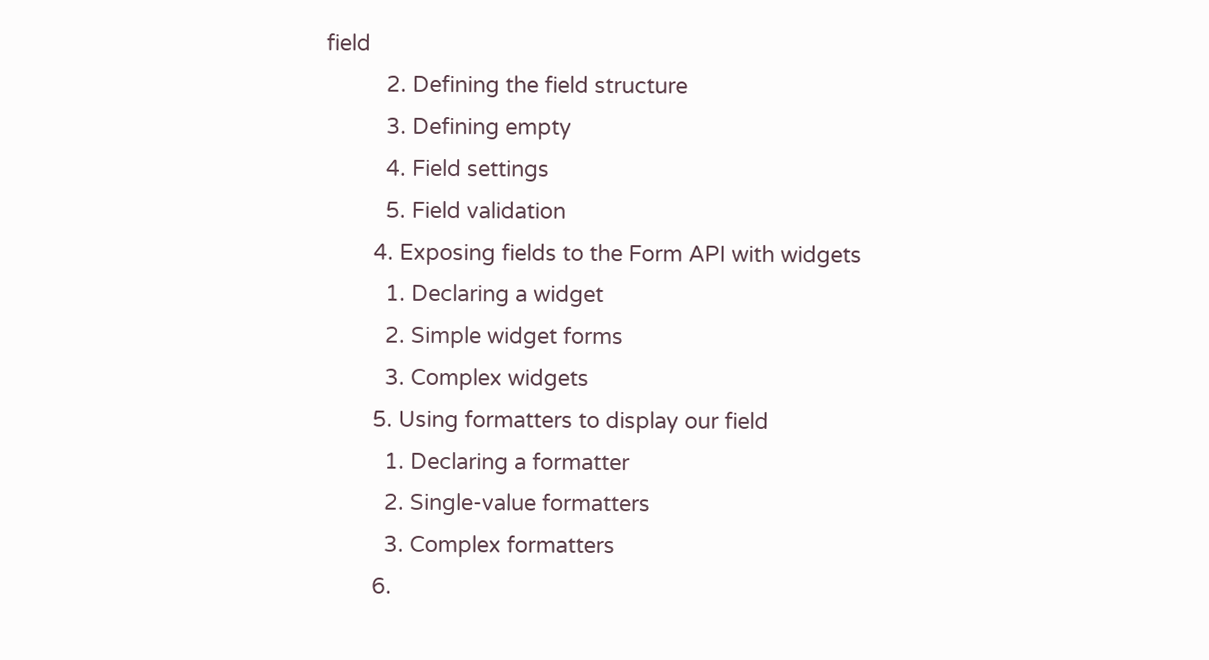field
          2. Defining the field structure
          3. Defining empty
          4. Field settings
          5. Field validation
        4. Exposing fields to the Form API with widgets
          1. Declaring a widget
          2. Simple widget forms
          3. Complex widgets
        5. Using formatters to display our field
          1. Declaring a formatter
          2. Single-value formatters
          3. Complex formatters
        6.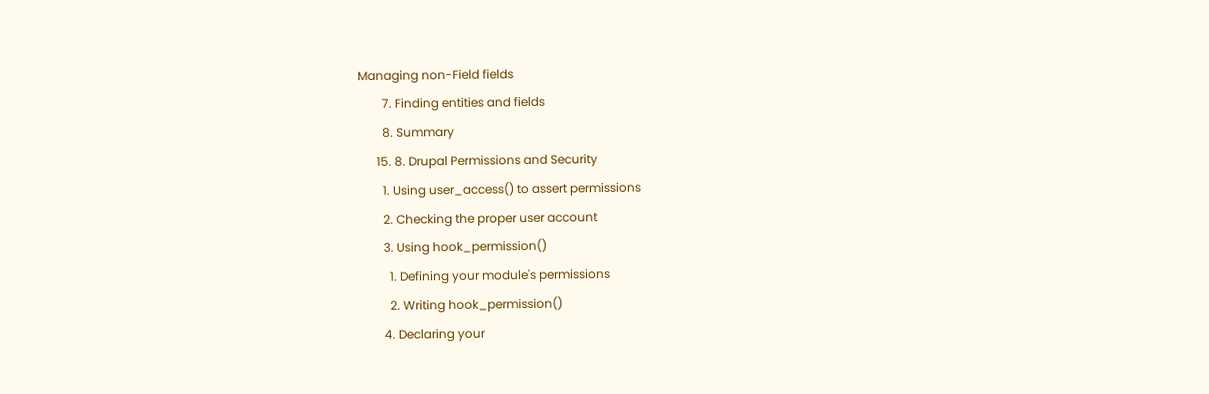Managing non-Field fields
        7. Finding entities and fields
        8. Summary
      15. 8. Drupal Permissions and Security
        1. Using user_access() to assert permissions
        2. Checking the proper user account
        3. Using hook_permission()
          1. Defining your module's permissions
          2. Writing hook_permission()
        4. Declaring your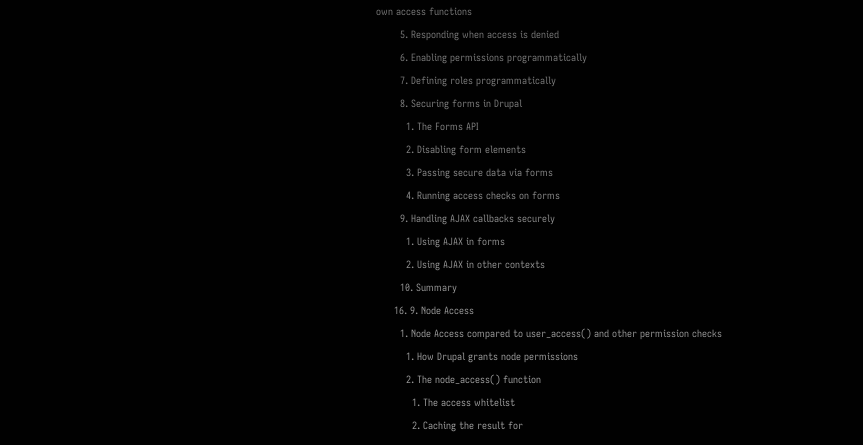own access functions
        5. Responding when access is denied
        6. Enabling permissions programmatically
        7. Defining roles programmatically
        8. Securing forms in Drupal
          1. The Forms API
          2. Disabling form elements
          3. Passing secure data via forms
          4. Running access checks on forms
        9. Handling AJAX callbacks securely
          1. Using AJAX in forms
          2. Using AJAX in other contexts
        10. Summary
      16. 9. Node Access
        1. Node Access compared to user_access() and other permission checks
          1. How Drupal grants node permissions
          2. The node_access() function
            1. The access whitelist
            2. Caching the result for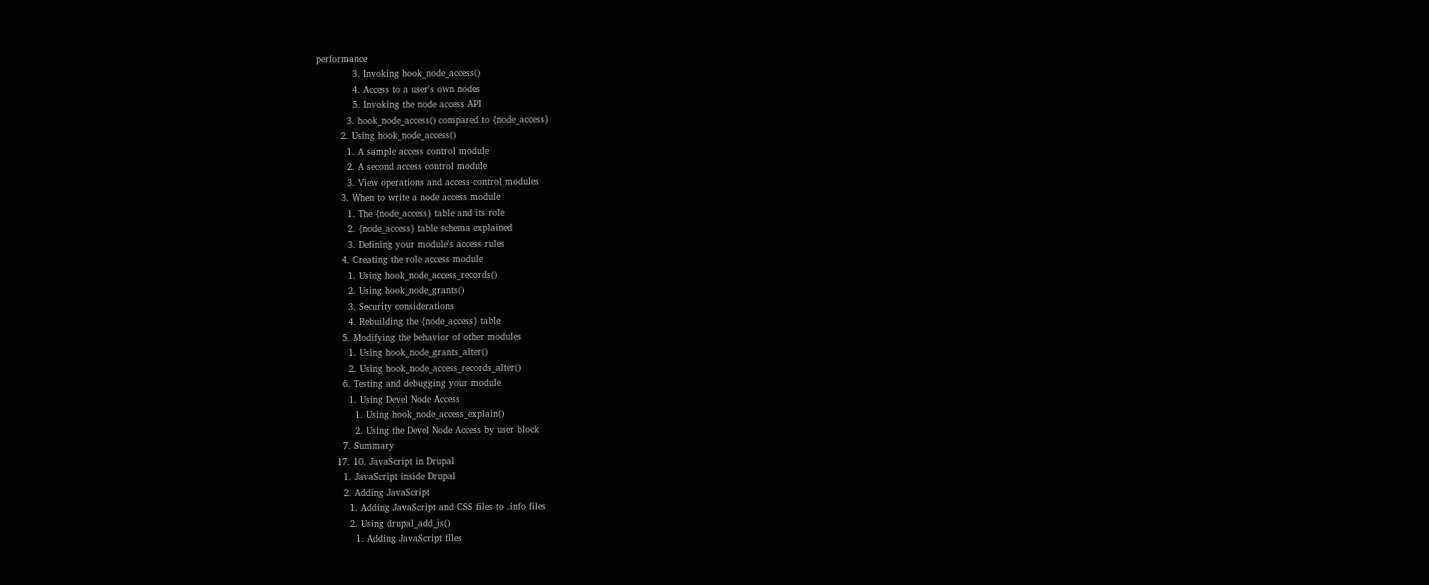performance
            3. Invoking hook_node_access()
            4. Access to a user's own nodes
            5. Invoking the node access API
          3. hook_node_access() compared to {node_access}
        2. Using hook_node_access()
          1. A sample access control module
          2. A second access control module
          3. View operations and access control modules
        3. When to write a node access module
          1. The {node_access} table and its role
          2. {node_access} table schema explained
          3. Defining your module's access rules
        4. Creating the role access module
          1. Using hook_node_access_records()
          2. Using hook_node_grants()
          3. Security considerations
          4. Rebuilding the {node_access} table
        5. Modifying the behavior of other modules
          1. Using hook_node_grants_alter()
          2. Using hook_node_access_records_alter()
        6. Testing and debugging your module
          1. Using Devel Node Access
            1. Using hook_node_access_explain()
            2. Using the Devel Node Access by user block
        7. Summary
      17. 10. JavaScript in Drupal
        1. JavaScript inside Drupal
        2. Adding JavaScript
          1. Adding JavaScript and CSS files to .info files
          2. Using drupal_add_js()
            1. Adding JavaScript files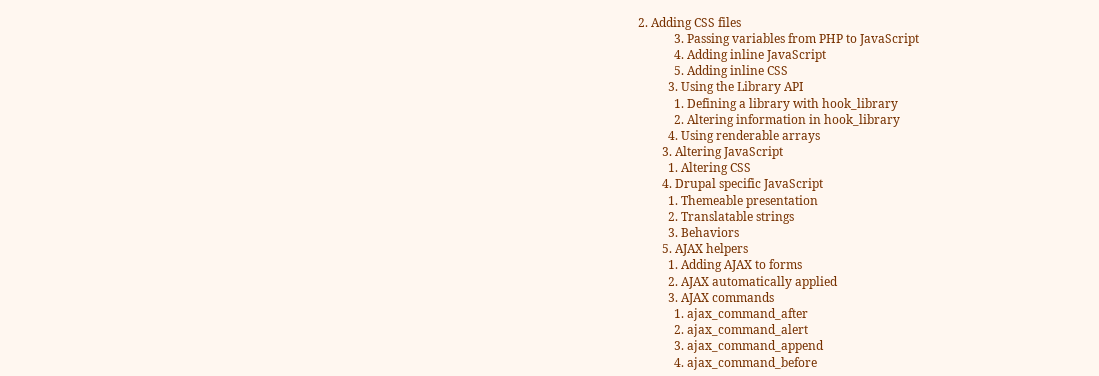2. Adding CSS files
            3. Passing variables from PHP to JavaScript
            4. Adding inline JavaScript
            5. Adding inline CSS
          3. Using the Library API
            1. Defining a library with hook_library
            2. Altering information in hook_library
          4. Using renderable arrays
        3. Altering JavaScript
          1. Altering CSS
        4. Drupal specific JavaScript
          1. Themeable presentation
          2. Translatable strings
          3. Behaviors
        5. AJAX helpers
          1. Adding AJAX to forms
          2. AJAX automatically applied
          3. AJAX commands
            1. ajax_command_after
            2. ajax_command_alert
            3. ajax_command_append
            4. ajax_command_before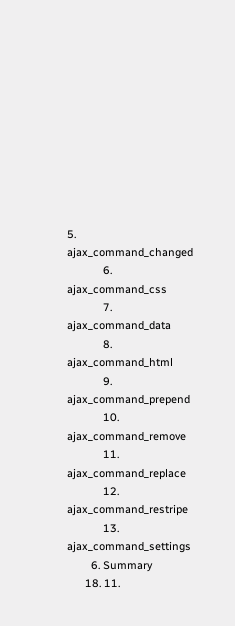5. ajax_command_changed
            6. ajax_command_css
            7. ajax_command_data
            8. ajax_command_html
            9. ajax_command_prepend
            10. ajax_command_remove
            11. ajax_command_replace
            12. ajax_command_restripe
            13. ajax_command_settings
        6. Summary
      18. 11.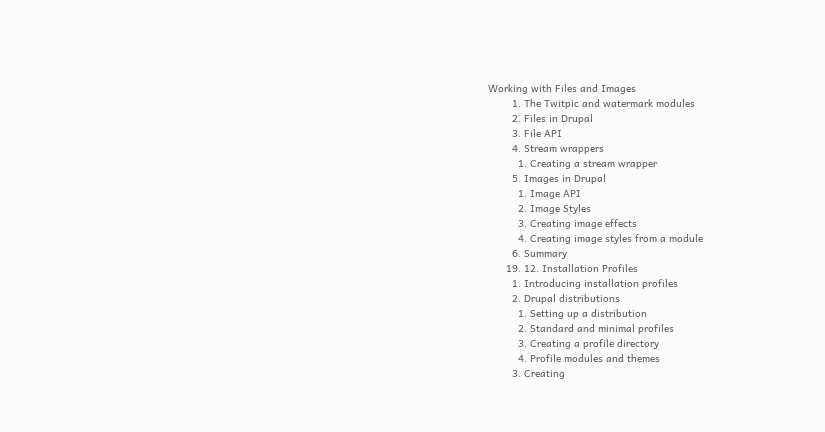Working with Files and Images
        1. The Twitpic and watermark modules
        2. Files in Drupal
        3. File API
        4. Stream wrappers
          1. Creating a stream wrapper
        5. Images in Drupal
          1. Image API
          2. Image Styles
          3. Creating image effects
          4. Creating image styles from a module
        6. Summary
      19. 12. Installation Profiles
        1. Introducing installation profiles
        2. Drupal distributions
          1. Setting up a distribution
          2. Standard and minimal profiles
          3. Creating a profile directory
          4. Profile modules and themes
        3. Creating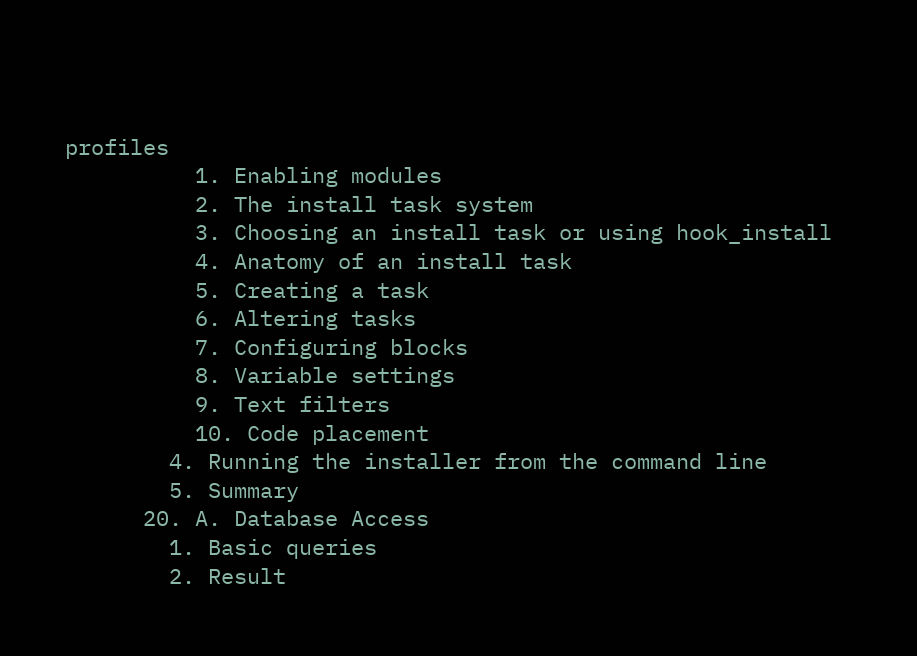profiles
          1. Enabling modules
          2. The install task system
          3. Choosing an install task or using hook_install
          4. Anatomy of an install task
          5. Creating a task
          6. Altering tasks
          7. Configuring blocks
          8. Variable settings
          9. Text filters
          10. Code placement
        4. Running the installer from the command line
        5. Summary
      20. A. Database Access
        1. Basic queries
        2. Result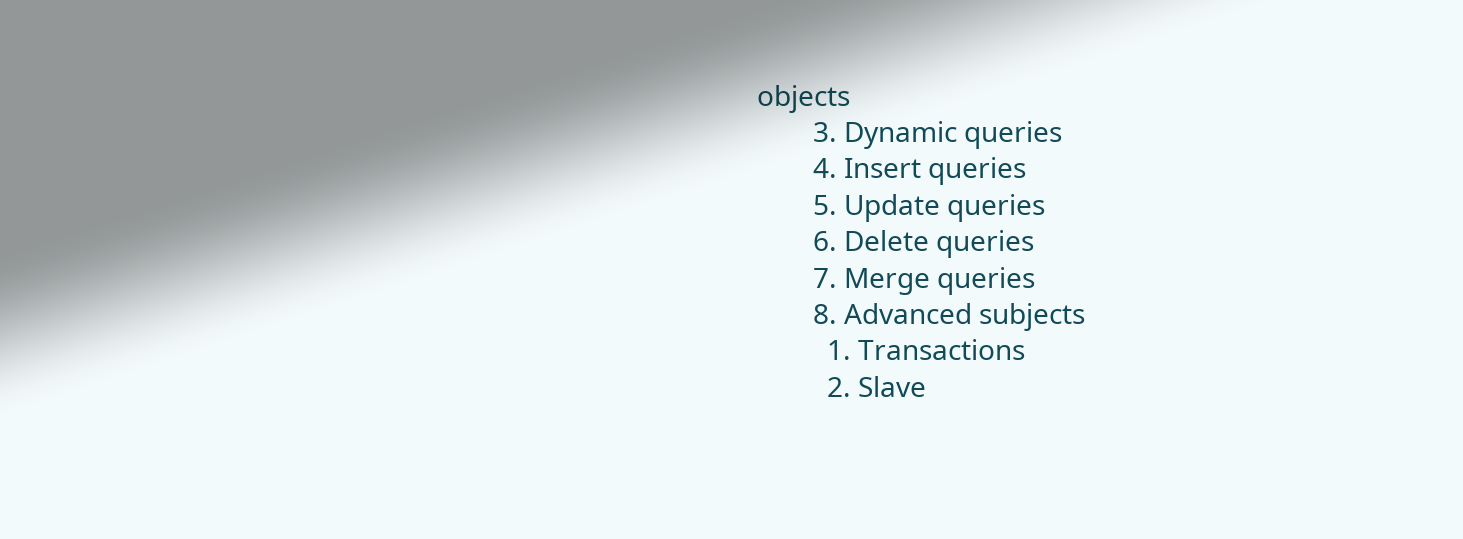objects
        3. Dynamic queries
        4. Insert queries
        5. Update queries
        6. Delete queries
        7. Merge queries
        8. Advanced subjects
          1. Transactions
          2. Slave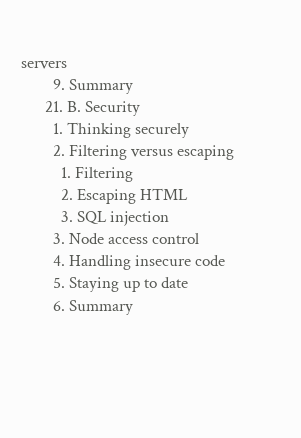servers
        9. Summary
      21. B. Security
        1. Thinking securely
        2. Filtering versus escaping
          1. Filtering
          2. Escaping HTML
          3. SQL injection
        3. Node access control
        4. Handling insecure code
        5. Staying up to date
        6. Summary